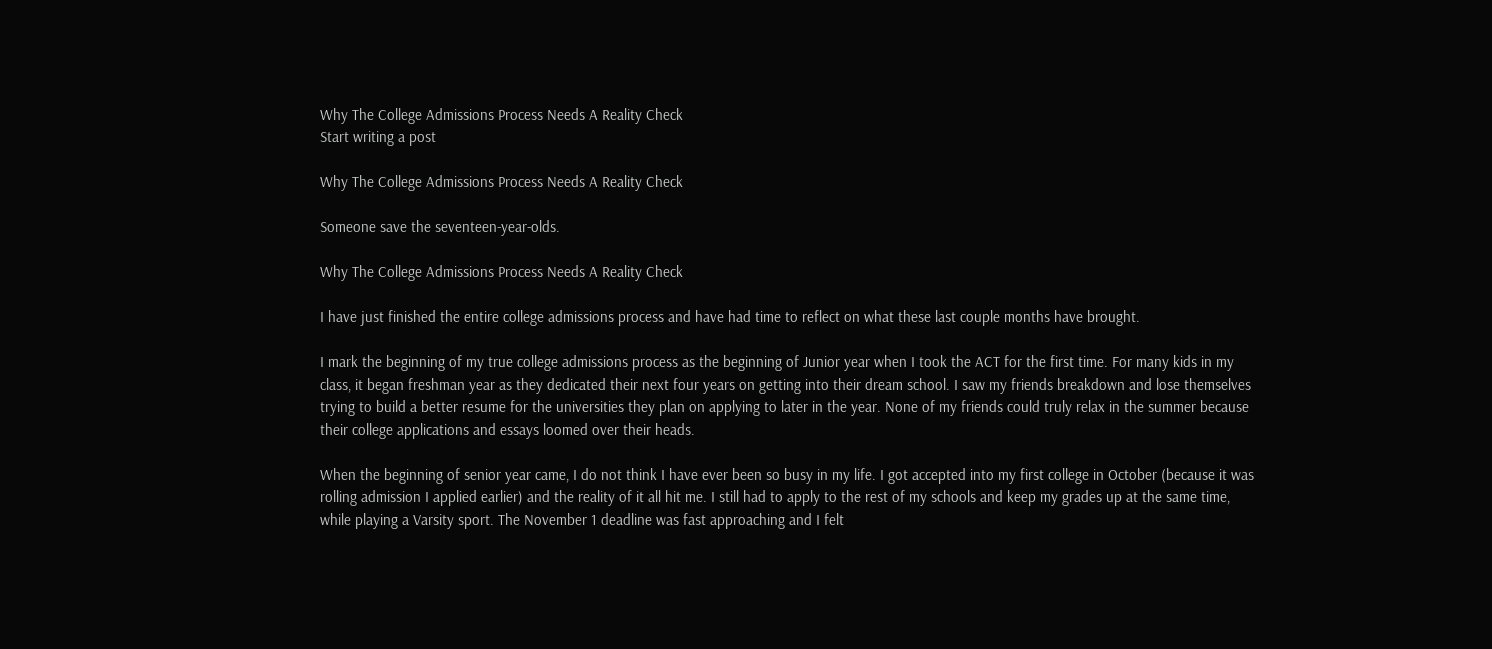Why The College Admissions Process Needs A Reality Check
Start writing a post

Why The College Admissions Process Needs A Reality Check

Someone save the seventeen-year-olds.

Why The College Admissions Process Needs A Reality Check

I have just finished the entire college admissions process and have had time to reflect on what these last couple months have brought.

I mark the beginning of my true college admissions process as the beginning of Junior year when I took the ACT for the first time. For many kids in my class, it began freshman year as they dedicated their next four years on getting into their dream school. I saw my friends breakdown and lose themselves trying to build a better resume for the universities they plan on applying to later in the year. None of my friends could truly relax in the summer because their college applications and essays loomed over their heads.

When the beginning of senior year came, I do not think I have ever been so busy in my life. I got accepted into my first college in October (because it was rolling admission I applied earlier) and the reality of it all hit me. I still had to apply to the rest of my schools and keep my grades up at the same time, while playing a Varsity sport. The November 1 deadline was fast approaching and I felt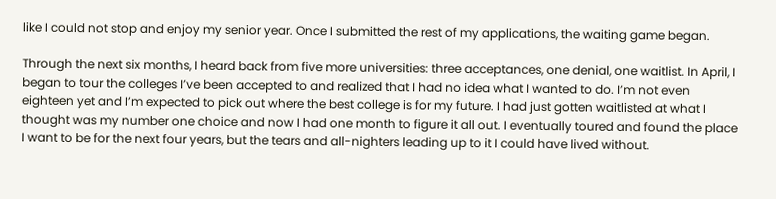like I could not stop and enjoy my senior year. Once I submitted the rest of my applications, the waiting game began.

Through the next six months, I heard back from five more universities: three acceptances, one denial, one waitlist. In April, I began to tour the colleges I’ve been accepted to and realized that I had no idea what I wanted to do. I’m not even eighteen yet and I’m expected to pick out where the best college is for my future. I had just gotten waitlisted at what I thought was my number one choice and now I had one month to figure it all out. I eventually toured and found the place I want to be for the next four years, but the tears and all-nighters leading up to it I could have lived without.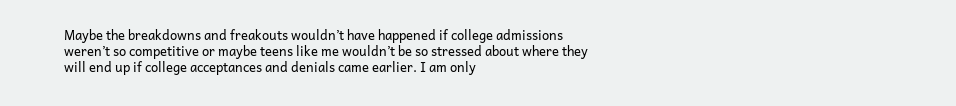Maybe the breakdowns and freakouts wouldn’t have happened if college admissions weren’t so competitive or maybe teens like me wouldn’t be so stressed about where they will end up if college acceptances and denials came earlier. I am only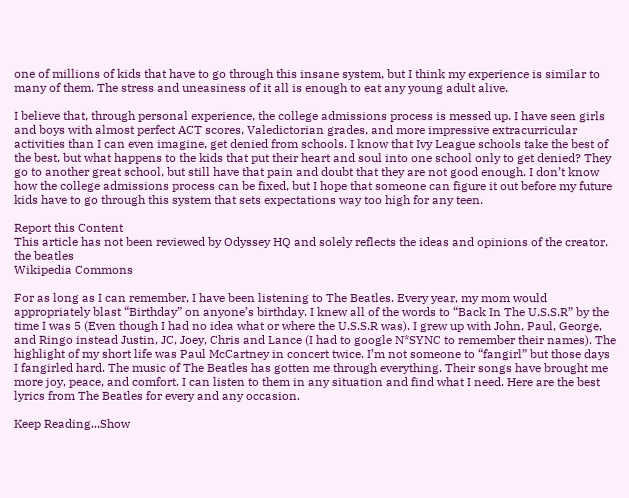one of millions of kids that have to go through this insane system, but I think my experience is similar to many of them. The stress and uneasiness of it all is enough to eat any young adult alive.

I believe that, through personal experience, the college admissions process is messed up. I have seen girls and boys with almost perfect ACT scores, Valedictorian grades, and more impressive extracurricular activities than I can even imagine, get denied from schools. I know that Ivy League schools take the best of the best, but what happens to the kids that put their heart and soul into one school only to get denied? They go to another great school, but still have that pain and doubt that they are not good enough. I don’t know how the college admissions process can be fixed, but I hope that someone can figure it out before my future kids have to go through this system that sets expectations way too high for any teen.

Report this Content
This article has not been reviewed by Odyssey HQ and solely reflects the ideas and opinions of the creator.
the beatles
Wikipedia Commons

For as long as I can remember, I have been listening to The Beatles. Every year, my mom would appropriately blast “Birthday” on anyone’s birthday. I knew all of the words to “Back In The U.S.S.R” by the time I was 5 (Even though I had no idea what or where the U.S.S.R was). I grew up with John, Paul, George, and Ringo instead Justin, JC, Joey, Chris and Lance (I had to google N*SYNC to remember their names). The highlight of my short life was Paul McCartney in concert twice. I’m not someone to “fangirl” but those days I fangirled hard. The music of The Beatles has gotten me through everything. Their songs have brought me more joy, peace, and comfort. I can listen to them in any situation and find what I need. Here are the best lyrics from The Beatles for every and any occasion.

Keep Reading...Show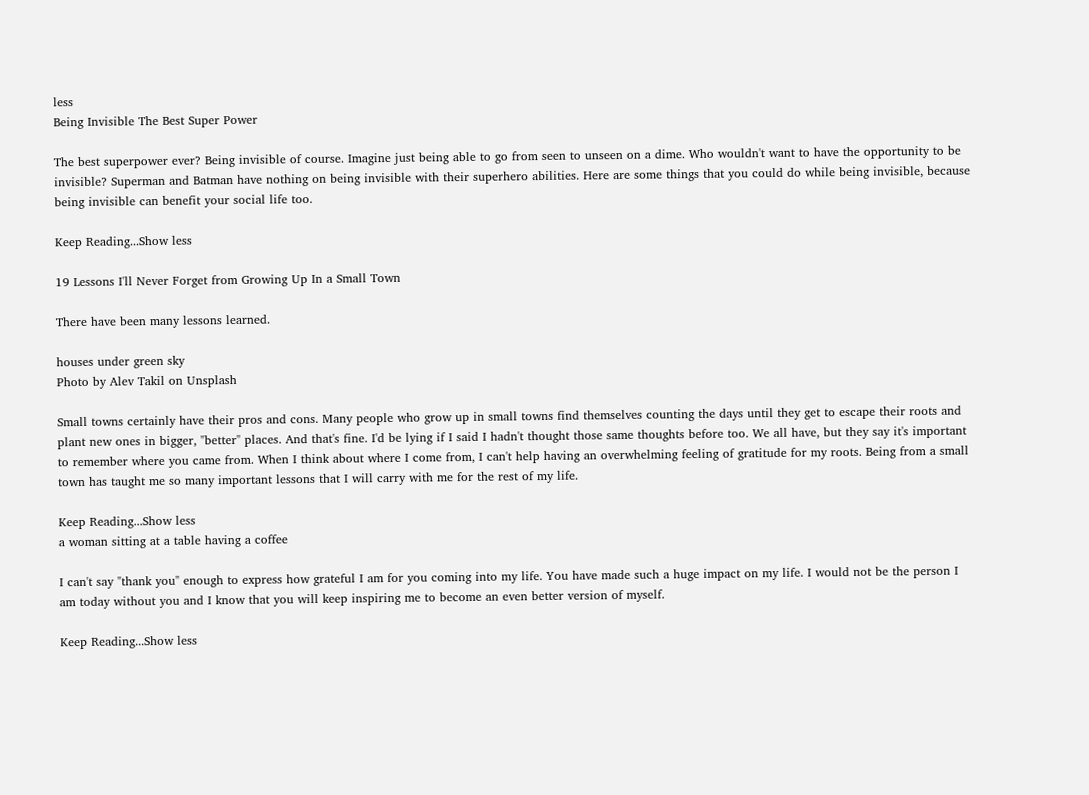less
Being Invisible The Best Super Power

The best superpower ever? Being invisible of course. Imagine just being able to go from seen to unseen on a dime. Who wouldn't want to have the opportunity to be invisible? Superman and Batman have nothing on being invisible with their superhero abilities. Here are some things that you could do while being invisible, because being invisible can benefit your social life too.

Keep Reading...Show less

19 Lessons I'll Never Forget from Growing Up In a Small Town

There have been many lessons learned.

houses under green sky
Photo by Alev Takil on Unsplash

Small towns certainly have their pros and cons. Many people who grow up in small towns find themselves counting the days until they get to escape their roots and plant new ones in bigger, "better" places. And that's fine. I'd be lying if I said I hadn't thought those same thoughts before too. We all have, but they say it's important to remember where you came from. When I think about where I come from, I can't help having an overwhelming feeling of gratitude for my roots. Being from a small town has taught me so many important lessons that I will carry with me for the rest of my life.

Keep Reading...Show less
a woman sitting at a table having a coffee

I can't say "thank you" enough to express how grateful I am for you coming into my life. You have made such a huge impact on my life. I would not be the person I am today without you and I know that you will keep inspiring me to become an even better version of myself.

Keep Reading...Show less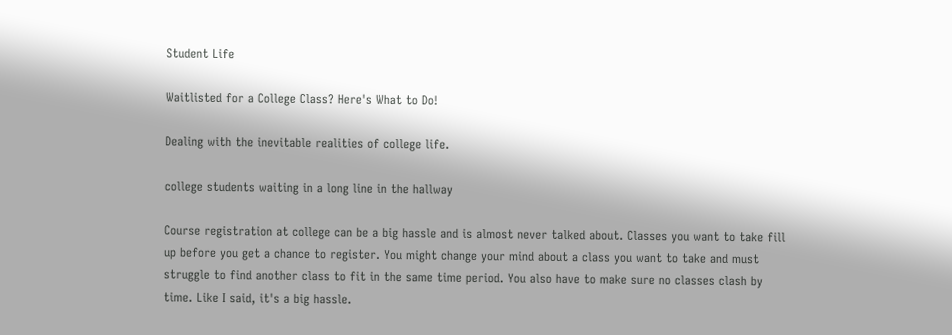Student Life

Waitlisted for a College Class? Here's What to Do!

Dealing with the inevitable realities of college life.

college students waiting in a long line in the hallway

Course registration at college can be a big hassle and is almost never talked about. Classes you want to take fill up before you get a chance to register. You might change your mind about a class you want to take and must struggle to find another class to fit in the same time period. You also have to make sure no classes clash by time. Like I said, it's a big hassle.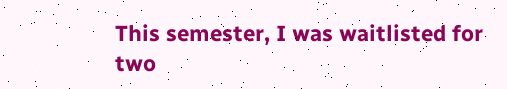This semester, I was waitlisted for two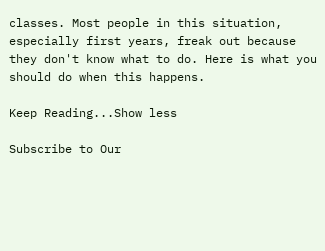classes. Most people in this situation, especially first years, freak out because they don't know what to do. Here is what you should do when this happens.

Keep Reading...Show less

Subscribe to Our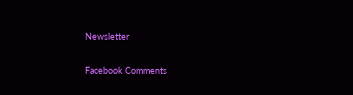Newsletter

Facebook Comments